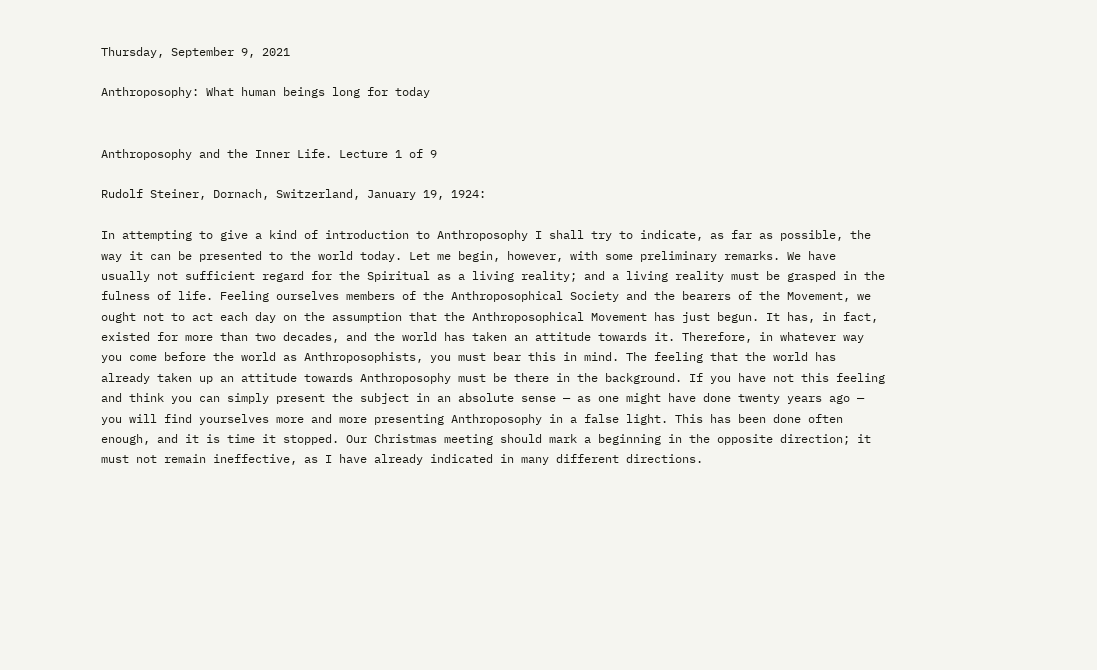Thursday, September 9, 2021

Anthroposophy: What human beings long for today


Anthroposophy and the Inner Life. Lecture 1 of 9

Rudolf Steiner, Dornach, Switzerland, January 19, 1924:

In attempting to give a kind of introduction to Anthroposophy I shall try to indicate, as far as possible, the way it can be presented to the world today. Let me begin, however, with some preliminary remarks. We have usually not sufficient regard for the Spiritual as a living reality; and a living reality must be grasped in the fulness of life. Feeling ourselves members of the Anthroposophical Society and the bearers of the Movement, we ought not to act each day on the assumption that the Anthroposophical Movement has just begun. It has, in fact, existed for more than two decades, and the world has taken an attitude towards it. Therefore, in whatever way you come before the world as Anthroposophists, you must bear this in mind. The feeling that the world has already taken up an attitude towards Anthroposophy must be there in the background. If you have not this feeling and think you can simply present the subject in an absolute sense — as one might have done twenty years ago — you will find yourselves more and more presenting Anthroposophy in a false light. This has been done often enough, and it is time it stopped. Our Christmas meeting should mark a beginning in the opposite direction; it must not remain ineffective, as I have already indicated in many different directions.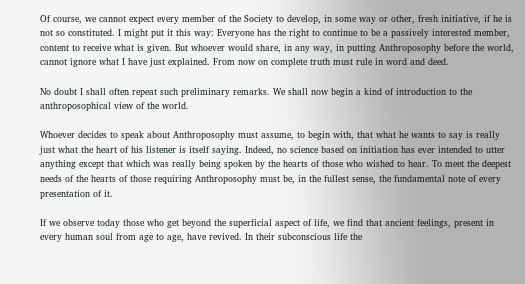Of course, we cannot expect every member of the Society to develop, in some way or other, fresh initiative, if he is not so constituted. I might put it this way: Everyone has the right to continue to be a passively interested member, content to receive what is given. But whoever would share, in any way, in putting Anthroposophy before the world, cannot ignore what I have just explained. From now on complete truth must rule in word and deed.

No doubt I shall often repeat such preliminary remarks. We shall now begin a kind of introduction to the anthroposophical view of the world.

Whoever decides to speak about Anthroposophy must assume, to begin with, that what he wants to say is really just what the heart of his listener is itself saying. Indeed, no science based on initiation has ever intended to utter anything except that which was really being spoken by the hearts of those who wished to hear. To meet the deepest needs of the hearts of those requiring Anthroposophy must be, in the fullest sense, the fundamental note of every presentation of it.

If we observe today those who get beyond the superficial aspect of life, we find that ancient feelings, present in every human soul from age to age, have revived. In their subconscious life the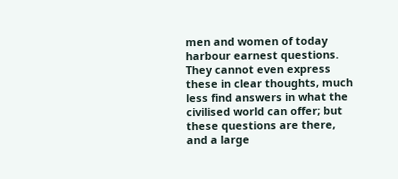men and women of today harbour earnest questions. They cannot even express these in clear thoughts, much less find answers in what the civilised world can offer; but these questions are there, and a large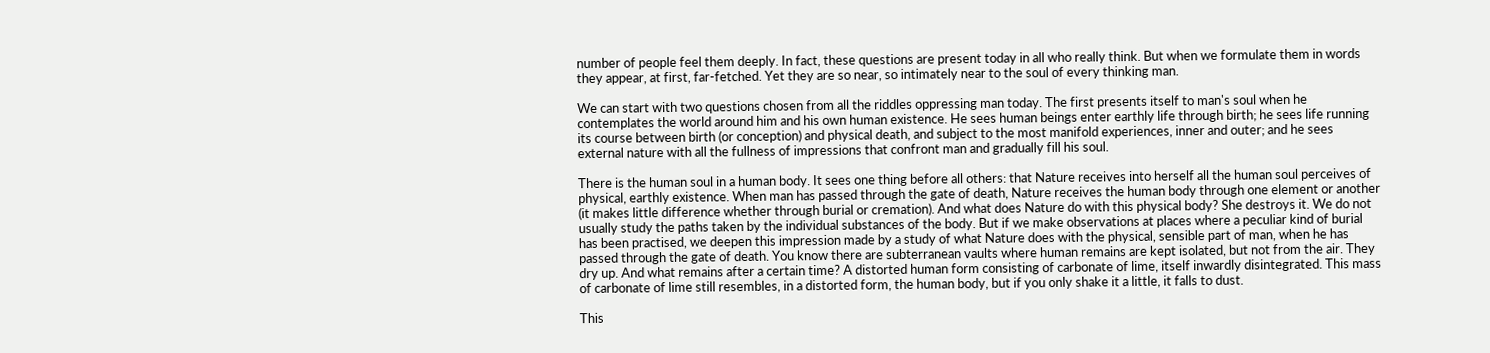number of people feel them deeply. In fact, these questions are present today in all who really think. But when we formulate them in words they appear, at first, far-fetched. Yet they are so near, so intimately near to the soul of every thinking man.

We can start with two questions chosen from all the riddles oppressing man today. The first presents itself to man's soul when he contemplates the world around him and his own human existence. He sees human beings enter earthly life through birth; he sees life running its course between birth (or conception) and physical death, and subject to the most manifold experiences, inner and outer; and he sees external nature with all the fullness of impressions that confront man and gradually fill his soul.

There is the human soul in a human body. It sees one thing before all others: that Nature receives into herself all the human soul perceives of physical, earthly existence. When man has passed through the gate of death, Nature receives the human body through one element or another (it makes little difference whether through burial or cremation). And what does Nature do with this physical body? She destroys it. We do not usually study the paths taken by the individual substances of the body. But if we make observations at places where a peculiar kind of burial has been practised, we deepen this impression made by a study of what Nature does with the physical, sensible part of man, when he has passed through the gate of death. You know there are subterranean vaults where human remains are kept isolated, but not from the air. They dry up. And what remains after a certain time? A distorted human form consisting of carbonate of lime, itself inwardly disintegrated. This mass of carbonate of lime still resembles, in a distorted form, the human body, but if you only shake it a little, it falls to dust.

This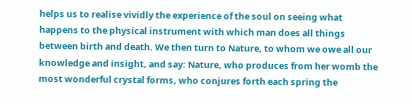helps us to realise vividly the experience of the soul on seeing what happens to the physical instrument with which man does all things between birth and death. We then turn to Nature, to whom we owe all our knowledge and insight, and say: Nature, who produces from her womb the most wonderful crystal forms, who conjures forth each spring the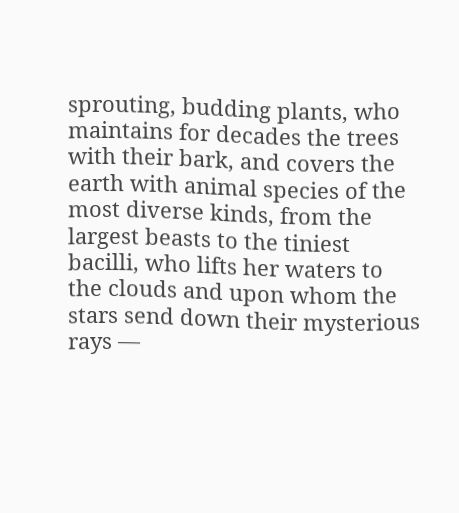sprouting, budding plants, who maintains for decades the trees with their bark, and covers the earth with animal species of the most diverse kinds, from the largest beasts to the tiniest bacilli, who lifts her waters to the clouds and upon whom the stars send down their mysterious rays —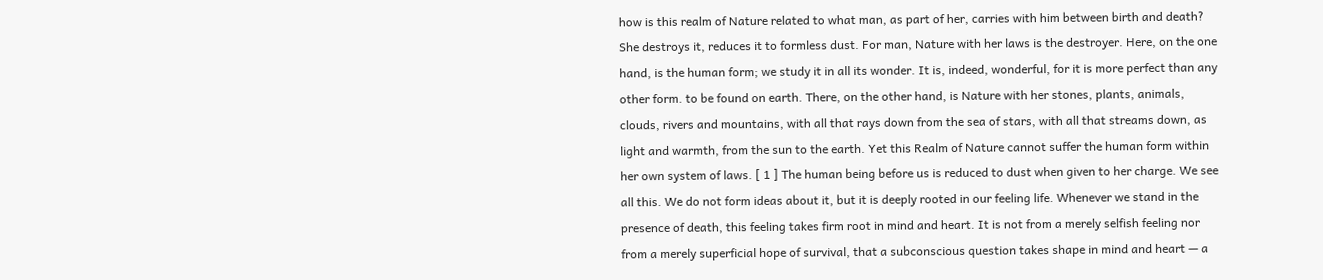how is this realm of Nature related to what man, as part of her, carries with him between birth and death? She destroys it, reduces it to formless dust. For man, Nature with her laws is the destroyer. Here, on the one hand, is the human form; we study it in all its wonder. It is, indeed, wonderful, for it is more perfect than any other form. to be found on earth. There, on the other hand, is Nature with her stones, plants, animals, clouds, rivers and mountains, with all that rays down from the sea of stars, with all that streams down, as light and warmth, from the sun to the earth. Yet this Realm of Nature cannot suffer the human form within her own system of laws. [ 1 ] The human being before us is reduced to dust when given to her charge. We see all this. We do not form ideas about it, but it is deeply rooted in our feeling life. Whenever we stand in the presence of death, this feeling takes firm root in mind and heart. It is not from a merely selfish feeling nor from a merely superficial hope of survival, that a subconscious question takes shape in mind and heart — a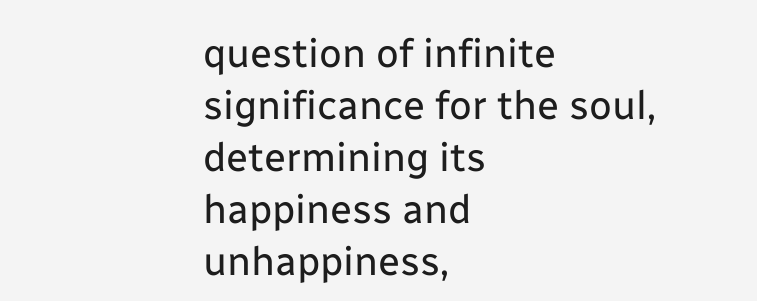question of infinite significance for the soul, determining its happiness and unhappiness,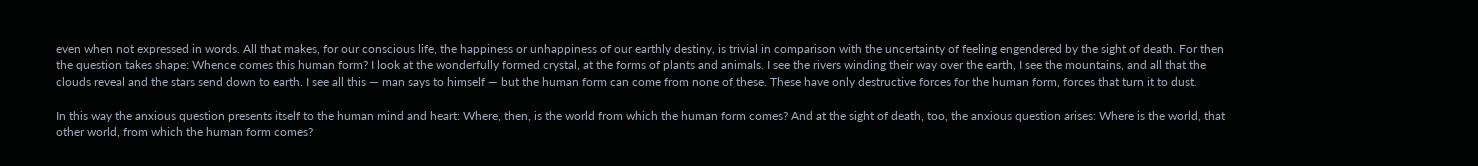even when not expressed in words. All that makes, for our conscious life, the happiness or unhappiness of our earthly destiny, is trivial in comparison with the uncertainty of feeling engendered by the sight of death. For then the question takes shape: Whence comes this human form? I look at the wonderfully formed crystal, at the forms of plants and animals. I see the rivers winding their way over the earth, I see the mountains, and all that the clouds reveal and the stars send down to earth. I see all this — man says to himself — but the human form can come from none of these. These have only destructive forces for the human form, forces that turn it to dust.

In this way the anxious question presents itself to the human mind and heart: Where, then, is the world from which the human form comes? And at the sight of death, too, the anxious question arises: Where is the world, that other world, from which the human form comes?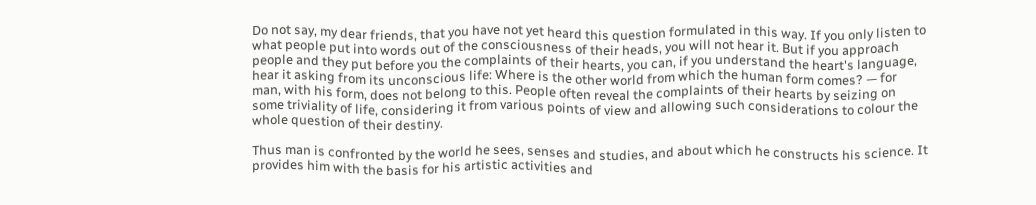Do not say, my dear friends, that you have not yet heard this question formulated in this way. If you only listen to what people put into words out of the consciousness of their heads, you will not hear it. But if you approach people and they put before you the complaints of their hearts, you can, if you understand the heart's language, hear it asking from its unconscious life: Where is the other world from which the human form comes? — for man, with his form, does not belong to this. People often reveal the complaints of their hearts by seizing on some triviality of life, considering it from various points of view and allowing such considerations to colour the whole question of their destiny.

Thus man is confronted by the world he sees, senses and studies, and about which he constructs his science. It provides him with the basis for his artistic activities and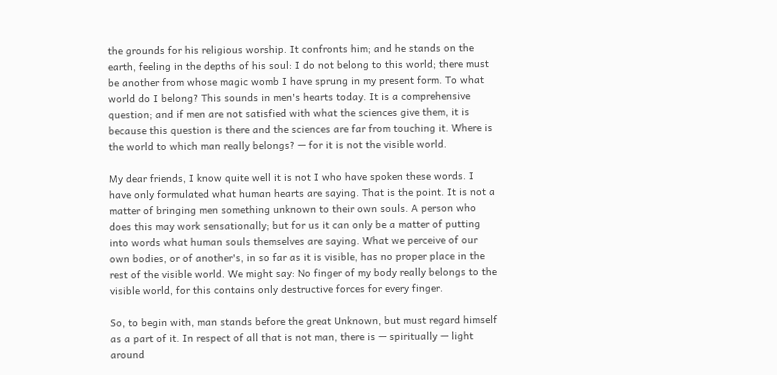the grounds for his religious worship. It confronts him; and he stands on the earth, feeling in the depths of his soul: I do not belong to this world; there must be another from whose magic womb I have sprung in my present form. To what world do I belong? This sounds in men's hearts today. It is a comprehensive question; and if men are not satisfied with what the sciences give them, it is because this question is there and the sciences are far from touching it. Where is the world to which man really belongs? — for it is not the visible world.

My dear friends, I know quite well it is not I who have spoken these words. I have only formulated what human hearts are saying. That is the point. It is not a matter of bringing men something unknown to their own souls. A person who does this may work sensationally; but for us it can only be a matter of putting into words what human souls themselves are saying. What we perceive of our own bodies, or of another's, in so far as it is visible, has no proper place in the rest of the visible world. We might say: No finger of my body really belongs to the visible world, for this contains only destructive forces for every finger.

So, to begin with, man stands before the great Unknown, but must regard himself as a part of it. In respect of all that is not man, there is — spiritually — light around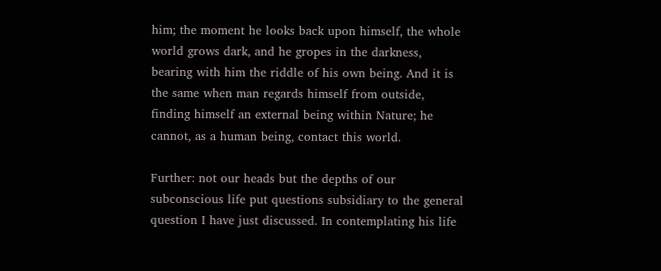him; the moment he looks back upon himself, the whole world grows dark, and he gropes in the darkness, bearing with him the riddle of his own being. And it is the same when man regards himself from outside, finding himself an external being within Nature; he cannot, as a human being, contact this world.

Further: not our heads but the depths of our subconscious life put questions subsidiary to the general question I have just discussed. In contemplating his life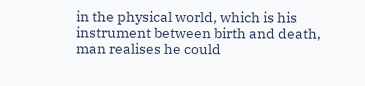in the physical world, which is his instrument between birth and death, man realises he could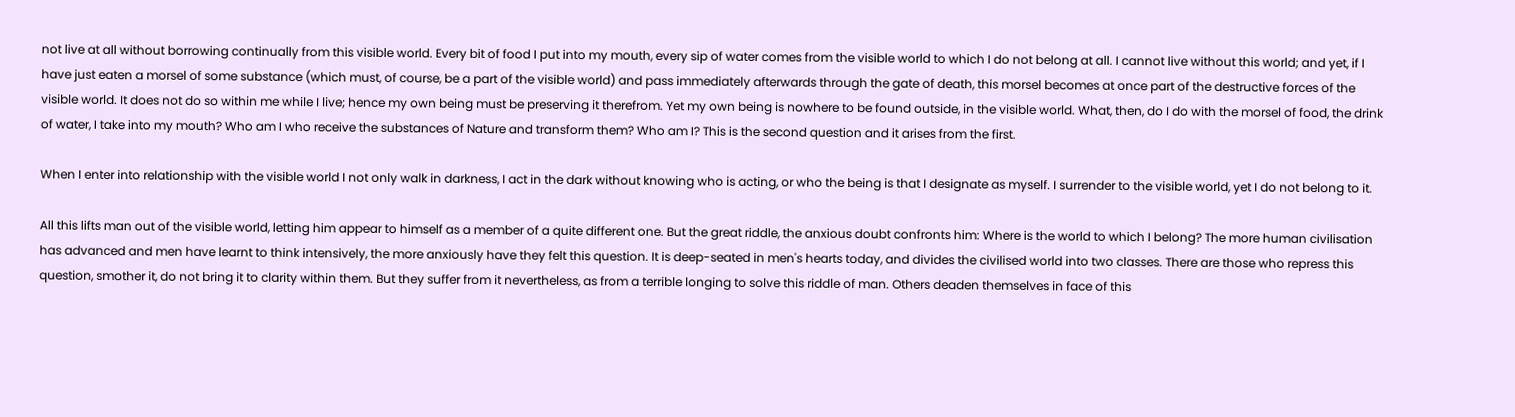not live at all without borrowing continually from this visible world. Every bit of food I put into my mouth, every sip of water comes from the visible world to which I do not belong at all. I cannot live without this world; and yet, if I have just eaten a morsel of some substance (which must, of course, be a part of the visible world) and pass immediately afterwards through the gate of death, this morsel becomes at once part of the destructive forces of the visible world. It does not do so within me while I live; hence my own being must be preserving it therefrom. Yet my own being is nowhere to be found outside, in the visible world. What, then, do I do with the morsel of food, the drink of water, I take into my mouth? Who am I who receive the substances of Nature and transform them? Who am I? This is the second question and it arises from the first.

When I enter into relationship with the visible world I not only walk in darkness, I act in the dark without knowing who is acting, or who the being is that I designate as myself. I surrender to the visible world, yet I do not belong to it.

All this lifts man out of the visible world, letting him appear to himself as a member of a quite different one. But the great riddle, the anxious doubt confronts him: Where is the world to which I belong? The more human civilisation has advanced and men have learnt to think intensively, the more anxiously have they felt this question. It is deep-seated in men's hearts today, and divides the civilised world into two classes. There are those who repress this question, smother it, do not bring it to clarity within them. But they suffer from it nevertheless, as from a terrible longing to solve this riddle of man. Others deaden themselves in face of this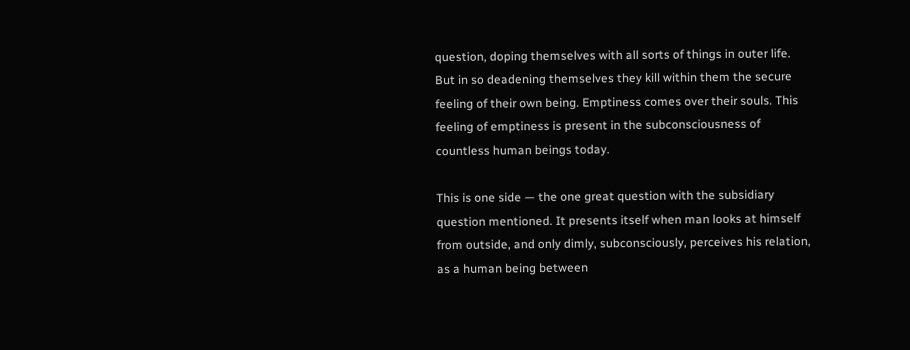question, doping themselves with all sorts of things in outer life. But in so deadening themselves they kill within them the secure feeling of their own being. Emptiness comes over their souls. This feeling of emptiness is present in the subconsciousness of countless human beings today.

This is one side — the one great question with the subsidiary question mentioned. It presents itself when man looks at himself from outside, and only dimly, subconsciously, perceives his relation, as a human being between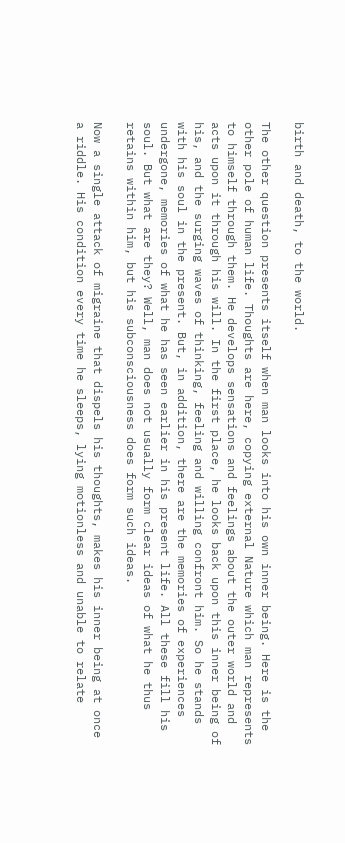birth and death, to the world.

The other question presents itself when man looks into his own inner being. Here is the other pole of human life. Thoughts are here, copying external Nature which man represents to himself through them. He develops sensations and feelings about the outer world and acts upon it through his will. In the first place, he looks back upon this inner being of his, and the surging waves of thinking, feeling and willing confront him. So he stands with his soul in the present. But, in addition, there are the memories of experiences undergone, memories of what he has seen earlier in his present life. All these fill his soul. But what are they? Well, man does not usually form clear ideas of what he thus retains within him, but his subconsciousness does form such ideas.

Now a single attack of migraine that dispels his thoughts, makes his inner being at once a riddle. His condition every time he sleeps, lying motionless and unable to relate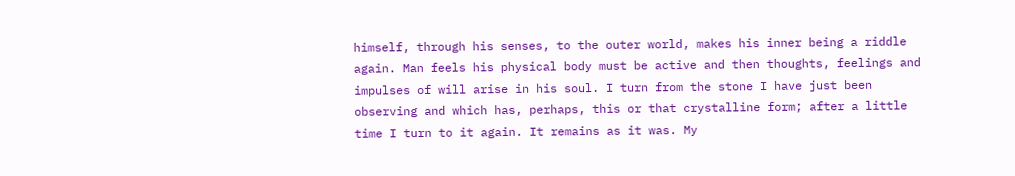himself, through his senses, to the outer world, makes his inner being a riddle again. Man feels his physical body must be active and then thoughts, feelings and impulses of will arise in his soul. I turn from the stone I have just been observing and which has, perhaps, this or that crystalline form; after a little time I turn to it again. It remains as it was. My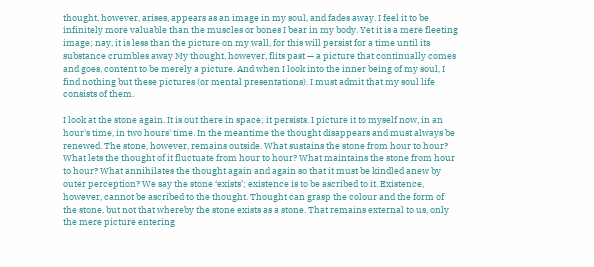thought, however, arises, appears as an image in my soul, and fades away. I feel it to be infinitely more valuable than the muscles or bones I bear in my body. Yet it is a mere fleeting image; nay, it is less than the picture on my wall, for this will persist for a time until its substance crumbles away My thought, however, flits past — a picture that continually comes and goes, content to be merely a picture. And when I look into the inner being of my soul, I find nothing but these pictures (or mental presentations). I must admit that my soul life consists of them.

I look at the stone again. It is out there in space; it persists. I picture it to myself now, in an hour's time, in two hours' time. In the meantime the thought disappears and must always be renewed. The stone, however, remains outside. What sustains the stone from hour to hour? What lets the thought of it fluctuate from hour to hour? What maintains the stone from hour to hour? What annihilates the thought again and again so that it must be kindled anew by outer perception? We say the stone ‘exists’; existence is to be ascribed to it. Existence, however, cannot be ascribed to the thought. Thought can grasp the colour and the form of the stone, but not that whereby the stone exists as a stone. That remains external to us, only the mere picture entering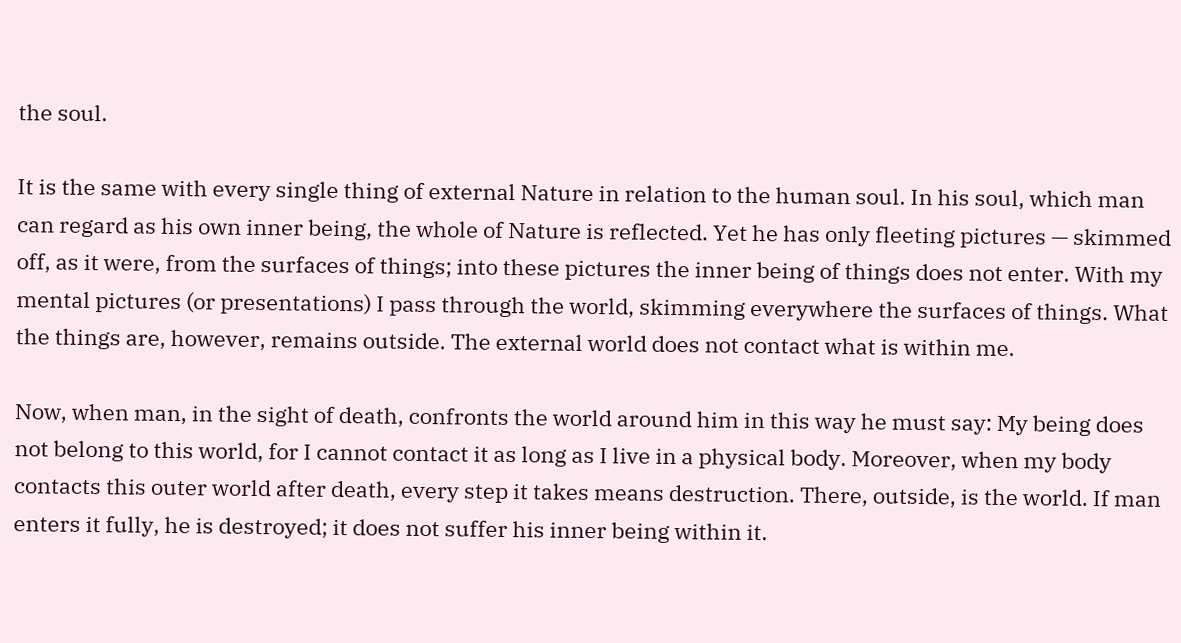the soul.

It is the same with every single thing of external Nature in relation to the human soul. In his soul, which man can regard as his own inner being, the whole of Nature is reflected. Yet he has only fleeting pictures — skimmed off, as it were, from the surfaces of things; into these pictures the inner being of things does not enter. With my mental pictures (or presentations) I pass through the world, skimming everywhere the surfaces of things. What the things are, however, remains outside. The external world does not contact what is within me.

Now, when man, in the sight of death, confronts the world around him in this way he must say: My being does not belong to this world, for I cannot contact it as long as I live in a physical body. Moreover, when my body contacts this outer world after death, every step it takes means destruction. There, outside, is the world. If man enters it fully, he is destroyed; it does not suffer his inner being within it.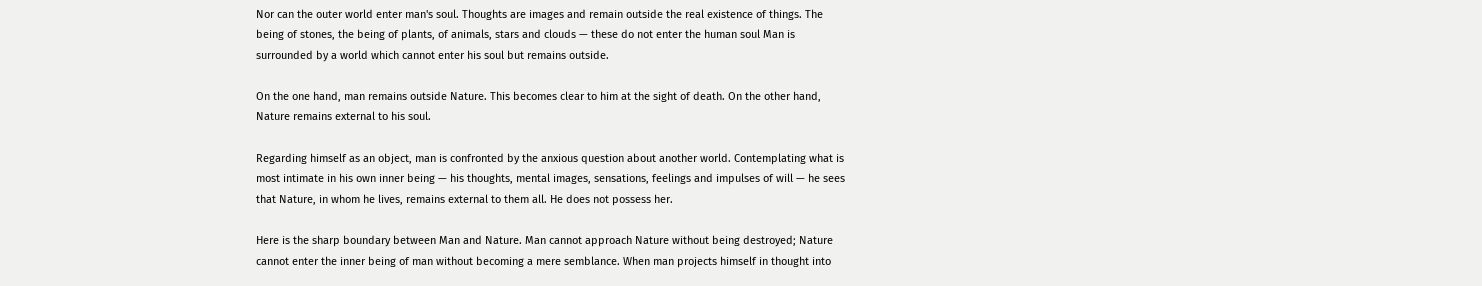Nor can the outer world enter man's soul. Thoughts are images and remain outside the real existence of things. The being of stones, the being of plants, of animals, stars and clouds — these do not enter the human soul Man is surrounded by a world which cannot enter his soul but remains outside.

On the one hand, man remains outside Nature. This becomes clear to him at the sight of death. On the other hand, Nature remains external to his soul.

Regarding himself as an object, man is confronted by the anxious question about another world. Contemplating what is most intimate in his own inner being — his thoughts, mental images, sensations, feelings and impulses of will — he sees that Nature, in whom he lives, remains external to them all. He does not possess her.

Here is the sharp boundary between Man and Nature. Man cannot approach Nature without being destroyed; Nature cannot enter the inner being of man without becoming a mere semblance. When man projects himself in thought into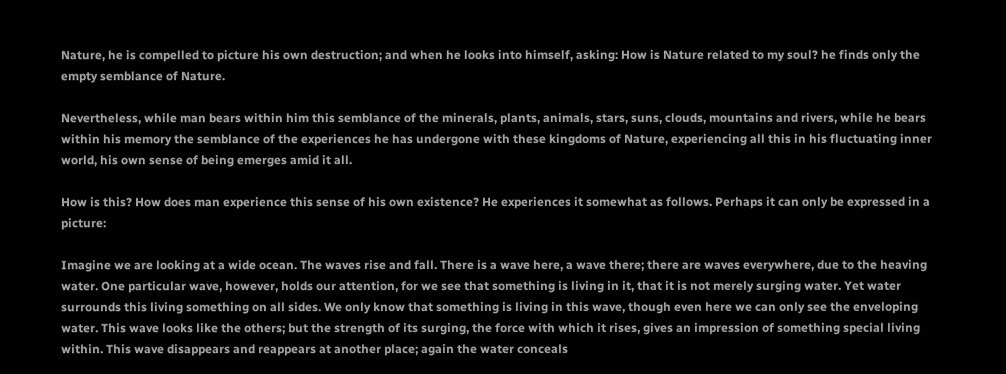Nature, he is compelled to picture his own destruction; and when he looks into himself, asking: How is Nature related to my soul? he finds only the empty semblance of Nature.

Nevertheless, while man bears within him this semblance of the minerals, plants, animals, stars, suns, clouds, mountains and rivers, while he bears within his memory the semblance of the experiences he has undergone with these kingdoms of Nature, experiencing all this in his fluctuating inner world, his own sense of being emerges amid it all.

How is this? How does man experience this sense of his own existence? He experiences it somewhat as follows. Perhaps it can only be expressed in a picture:

Imagine we are looking at a wide ocean. The waves rise and fall. There is a wave here, a wave there; there are waves everywhere, due to the heaving water. One particular wave, however, holds our attention, for we see that something is living in it, that it is not merely surging water. Yet water surrounds this living something on all sides. We only know that something is living in this wave, though even here we can only see the enveloping water. This wave looks like the others; but the strength of its surging, the force with which it rises, gives an impression of something special living within. This wave disappears and reappears at another place; again the water conceals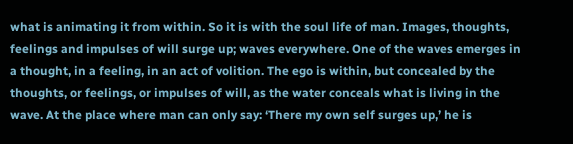what is animating it from within. So it is with the soul life of man. Images, thoughts, feelings and impulses of will surge up; waves everywhere. One of the waves emerges in a thought, in a feeling, in an act of volition. The ego is within, but concealed by the thoughts, or feelings, or impulses of will, as the water conceals what is living in the wave. At the place where man can only say: ‘There my own self surges up,’ he is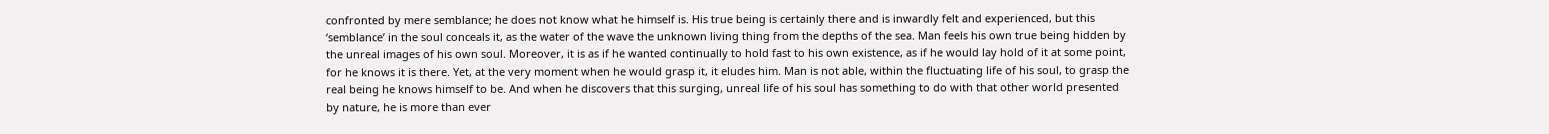confronted by mere semblance; he does not know what he himself is. His true being is certainly there and is inwardly felt and experienced, but this ‘semblance’ in the soul conceals it, as the water of the wave the unknown living thing from the depths of the sea. Man feels his own true being hidden by the unreal images of his own soul. Moreover, it is as if he wanted continually to hold fast to his own existence, as if he would lay hold of it at some point, for he knows it is there. Yet, at the very moment when he would grasp it, it eludes him. Man is not able, within the fluctuating life of his soul, to grasp the real being he knows himself to be. And when he discovers that this surging, unreal life of his soul has something to do with that other world presented by nature, he is more than ever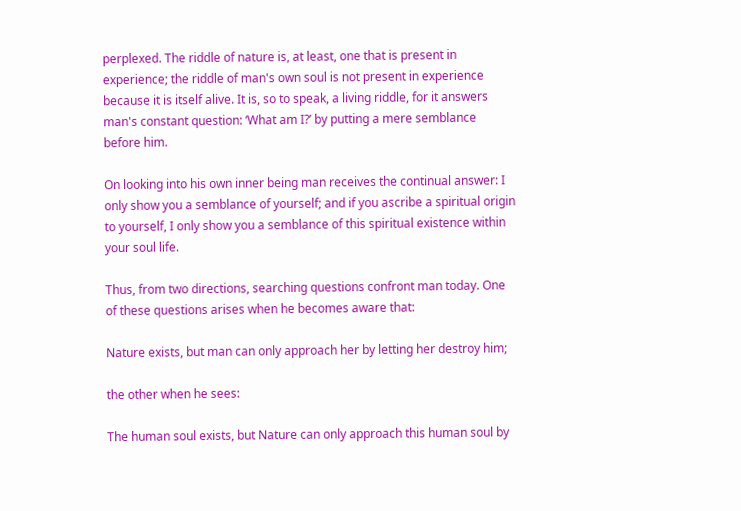perplexed. The riddle of nature is, at least, one that is present in experience; the riddle of man's own soul is not present in experience because it is itself alive. It is, so to speak, a living riddle, for it answers man's constant question: ‘What am I?’ by putting a mere semblance before him.

On looking into his own inner being man receives the continual answer: I only show you a semblance of yourself; and if you ascribe a spiritual origin to yourself, I only show you a semblance of this spiritual existence within your soul life.

Thus, from two directions, searching questions confront man today. One of these questions arises when he becomes aware that:

Nature exists, but man can only approach her by letting her destroy him;

the other when he sees:

The human soul exists, but Nature can only approach this human soul by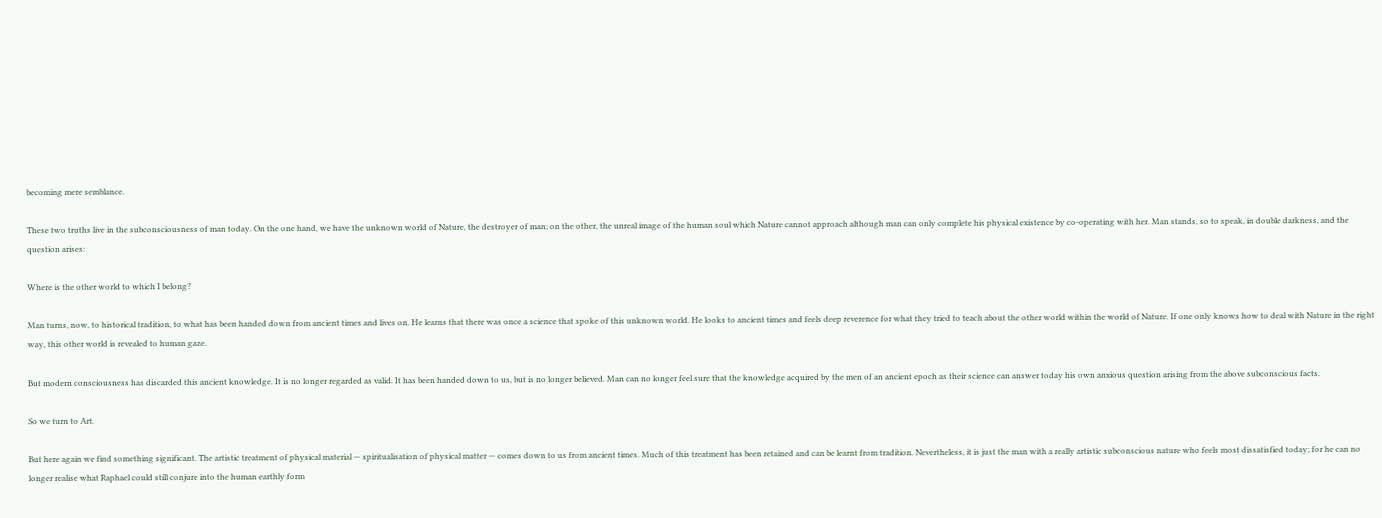becoming mere semblance.

These two truths live in the subconsciousness of man today. On the one hand, we have the unknown world of Nature, the destroyer of man; on the other, the unreal image of the human soul which Nature cannot approach although man can only complete his physical existence by co-operating with her. Man stands, so to speak, in double darkness, and the question arises:

Where is the other world to which I belong?

Man turns, now, to historical tradition, to what has been handed down from ancient times and lives on. He learns that there was once a science that spoke of this unknown world. He looks to ancient times and feels deep reverence for what they tried to teach about the other world within the world of Nature. If one only knows how to deal with Nature in the right way, this other world is revealed to human gaze.

But modern consciousness has discarded this ancient knowledge. It is no longer regarded as valid. It has been handed down to us, but is no longer believed. Man can no longer feel sure that the knowledge acquired by the men of an ancient epoch as their science can answer today his own anxious question arising from the above subconscious facts.

So we turn to Art.

But here again we find something significant. The artistic treatment of physical material — spiritualisation of physical matter — comes down to us from ancient times. Much of this treatment has been retained and can be learnt from tradition. Nevertheless, it is just the man with a really artistic subconscious nature who feels most dissatisfied today; for he can no longer realise what Raphael could still conjure into the human earthly form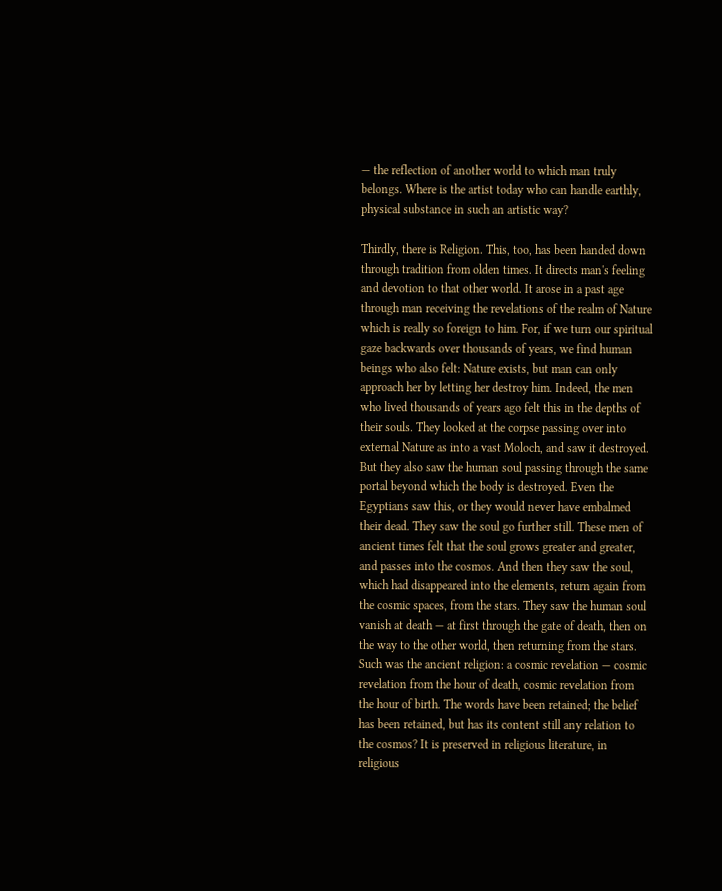— the reflection of another world to which man truly belongs. Where is the artist today who can handle earthly, physical substance in such an artistic way?

Thirdly, there is Religion. This, too, has been handed down through tradition from olden times. It directs man's feeling and devotion to that other world. It arose in a past age through man receiving the revelations of the realm of Nature which is really so foreign to him. For, if we turn our spiritual gaze backwards over thousands of years, we find human beings who also felt: Nature exists, but man can only approach her by letting her destroy him. Indeed, the men who lived thousands of years ago felt this in the depths of their souls. They looked at the corpse passing over into external Nature as into a vast Moloch, and saw it destroyed. But they also saw the human soul passing through the same portal beyond which the body is destroyed. Even the Egyptians saw this, or they would never have embalmed their dead. They saw the soul go further still. These men of ancient times felt that the soul grows greater and greater, and passes into the cosmos. And then they saw the soul, which had disappeared into the elements, return again from the cosmic spaces, from the stars. They saw the human soul vanish at death — at first through the gate of death, then on the way to the other world, then returning from the stars. Such was the ancient religion: a cosmic revelation — cosmic revelation from the hour of death, cosmic revelation from the hour of birth. The words have been retained; the belief has been retained, but has its content still any relation to the cosmos? It is preserved in religious literature, in religious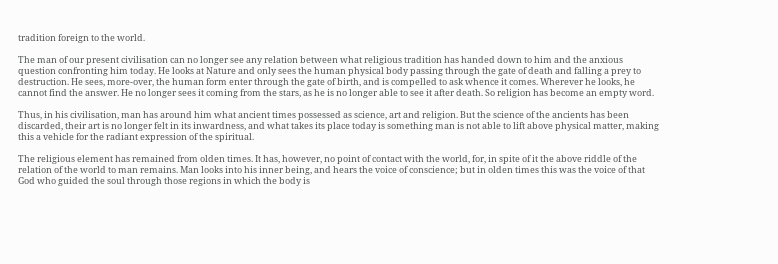tradition foreign to the world.

The man of our present civilisation can no longer see any relation between what religious tradition has handed down to him and the anxious question confronting him today. He looks at Nature and only sees the human physical body passing through the gate of death and falling a prey to destruction. He sees, more-over, the human form enter through the gate of birth, and is compelled to ask whence it comes. Wherever he looks, he cannot find the answer. He no longer sees it coming from the stars, as he is no longer able to see it after death. So religion has become an empty word.

Thus, in his civilisation, man has around him what ancient times possessed as science, art and religion. But the science of the ancients has been discarded, their art is no longer felt in its inwardness, and what takes its place today is something man is not able to lift above physical matter, making this a vehicle for the radiant expression of the spiritual.

The religious element has remained from olden times. It has, however, no point of contact with the world, for, in spite of it the above riddle of the relation of the world to man remains. Man looks into his inner being, and hears the voice of conscience; but in olden times this was the voice of that God who guided the soul through those regions in which the body is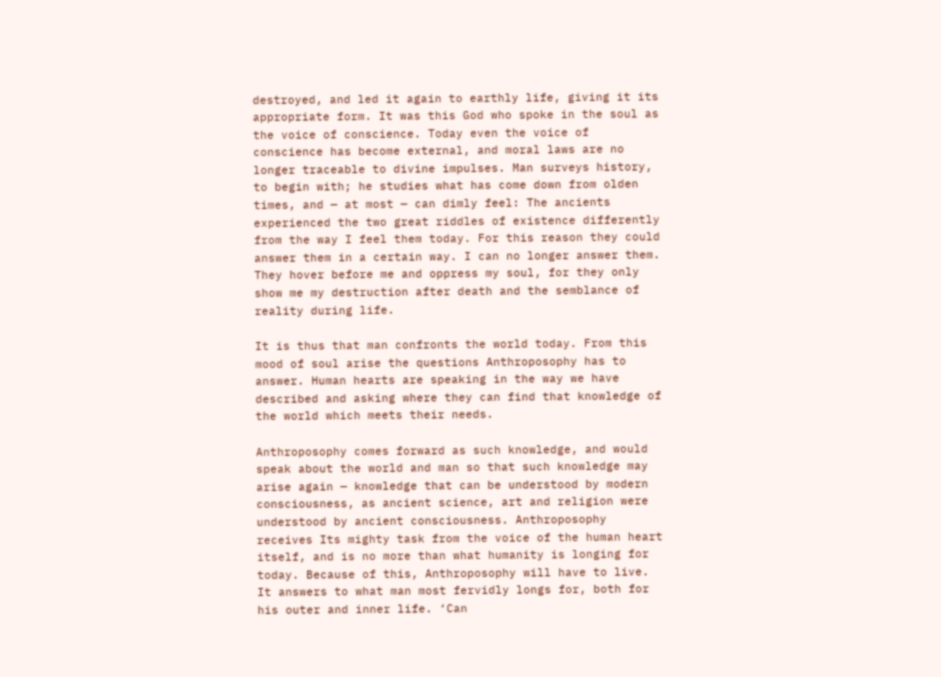destroyed, and led it again to earthly life, giving it its appropriate form. It was this God who spoke in the soul as the voice of conscience. Today even the voice of conscience has become external, and moral laws are no longer traceable to divine impulses. Man surveys history, to begin with; he studies what has come down from olden times, and — at most — can dimly feel: The ancients experienced the two great riddles of existence differently from the way I feel them today. For this reason they could answer them in a certain way. I can no longer answer them. They hover before me and oppress my soul, for they only show me my destruction after death and the semblance of reality during life.

It is thus that man confronts the world today. From this mood of soul arise the questions Anthroposophy has to answer. Human hearts are speaking in the way we have described and asking where they can find that knowledge of the world which meets their needs.

Anthroposophy comes forward as such knowledge, and would speak about the world and man so that such knowledge may arise again — knowledge that can be understood by modern consciousness, as ancient science, art and religion were understood by ancient consciousness. Anthroposophy receives Its mighty task from the voice of the human heart itself, and is no more than what humanity is longing for today. Because of this, Anthroposophy will have to live. It answers to what man most fervidly longs for, both for his outer and inner life. ‘Can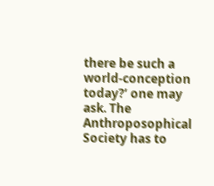there be such a world-conception today?’ one may ask. The Anthroposophical Society has to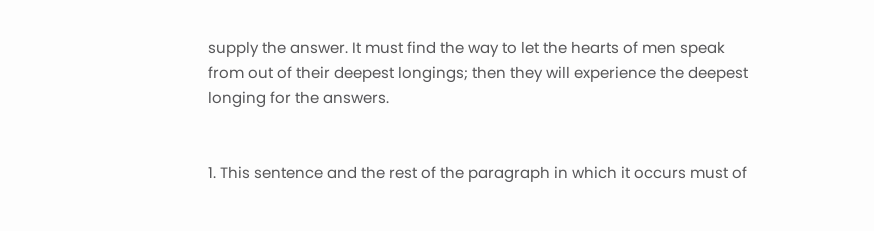supply the answer. It must find the way to let the hearts of men speak from out of their deepest longings; then they will experience the deepest longing for the answers.


1. This sentence and the rest of the paragraph in which it occurs must of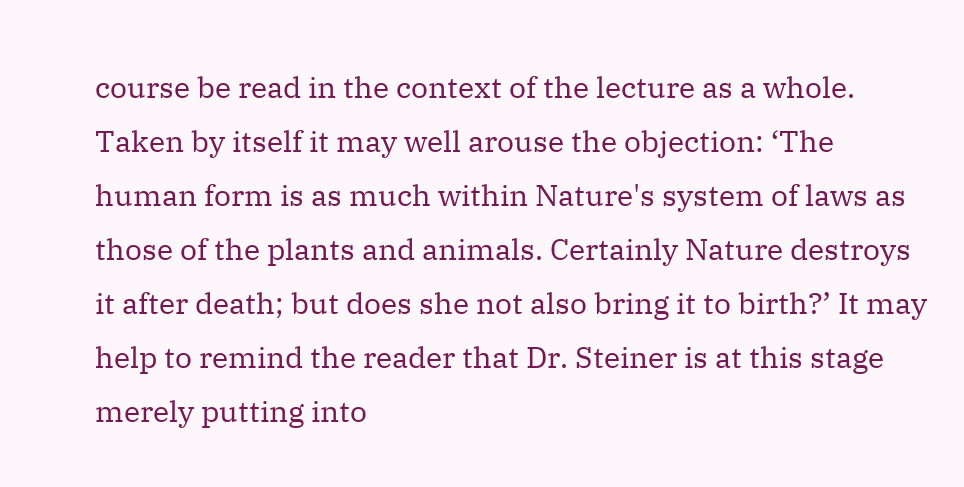course be read in the context of the lecture as a whole. Taken by itself it may well arouse the objection: ‘The human form is as much within Nature's system of laws as those of the plants and animals. Certainly Nature destroys it after death; but does she not also bring it to birth?’ It may help to remind the reader that Dr. Steiner is at this stage merely putting into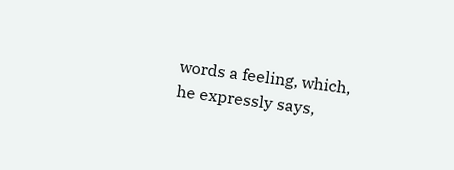words a feeling, which, he expressly says,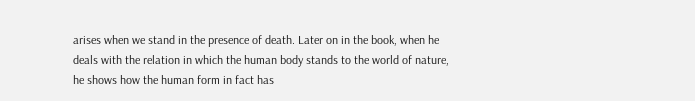arises when we stand in the presence of death. Later on in the book, when he deals with the relation in which the human body stands to the world of nature, he shows how the human form in fact has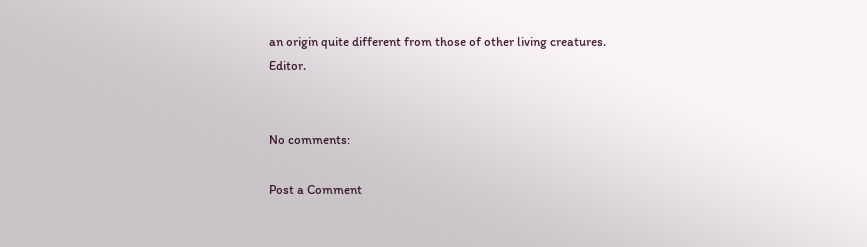an origin quite different from those of other living creatures. Editor.


No comments:

Post a Comment